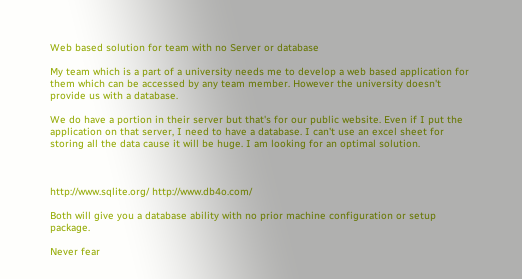Web based solution for team with no Server or database

My team which is a part of a university needs me to develop a web based application for them which can be accessed by any team member. However the university doesn't provide us with a database.

We do have a portion in their server but that's for our public website. Even if I put the application on that server, I need to have a database. I can't use an excel sheet for storing all the data cause it will be huge. I am looking for an optimal solution.



http://www.sqlite.org/ http://www.db4o.com/

Both will give you a database ability with no prior machine configuration or setup package.

Never fear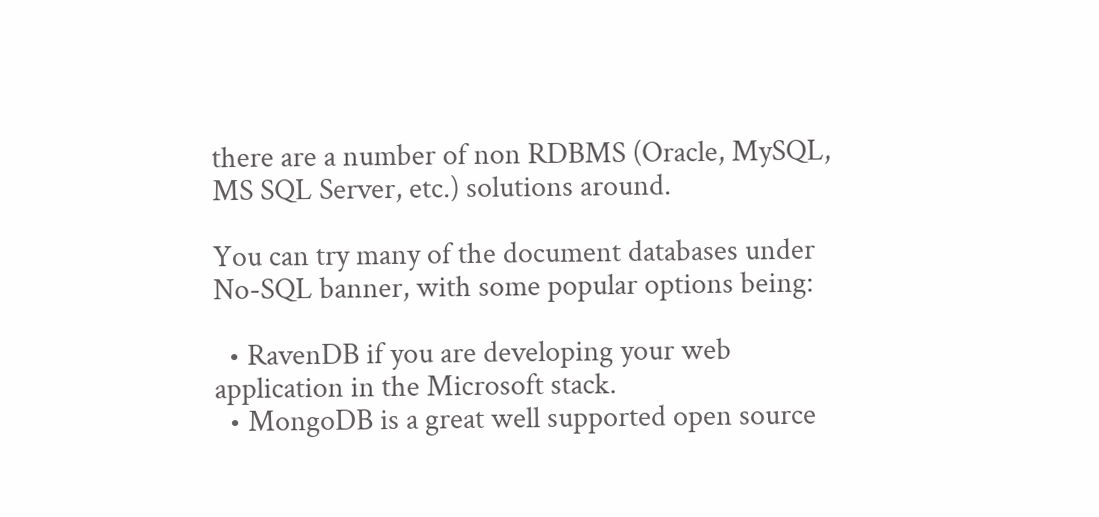there are a number of non RDBMS (Oracle, MySQL, MS SQL Server, etc.) solutions around.

You can try many of the document databases under No-SQL banner, with some popular options being:

  • RavenDB if you are developing your web application in the Microsoft stack.
  • MongoDB is a great well supported open source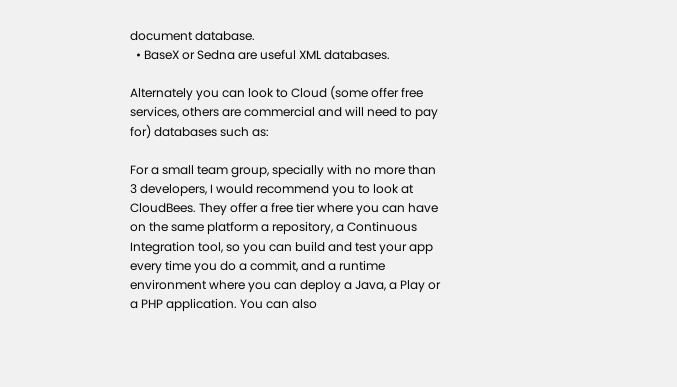document database.
  • BaseX or Sedna are useful XML databases.

Alternately you can look to Cloud (some offer free services, others are commercial and will need to pay for) databases such as:

For a small team group, specially with no more than 3 developers, I would recommend you to look at CloudBees. They offer a free tier where you can have on the same platform a repository, a Continuous Integration tool, so you can build and test your app every time you do a commit, and a runtime environment where you can deploy a Java, a Play or a PHP application. You can also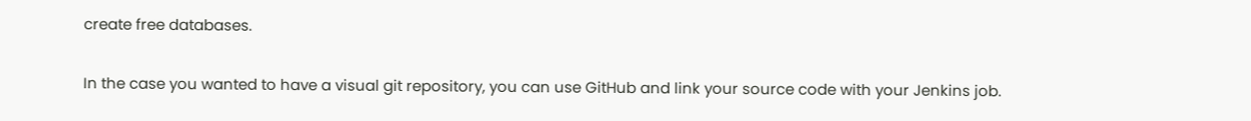create free databases.

In the case you wanted to have a visual git repository, you can use GitHub and link your source code with your Jenkins job.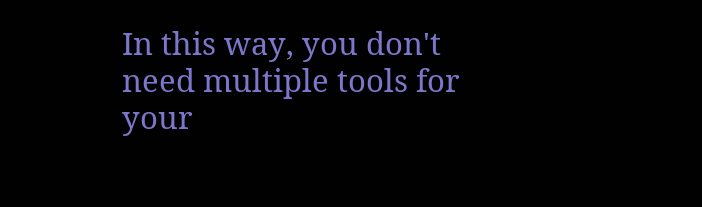In this way, you don't need multiple tools for your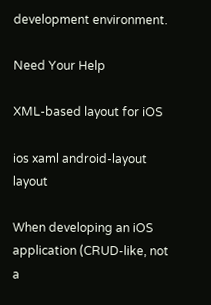development environment.

Need Your Help

XML-based layout for iOS

ios xaml android-layout layout

When developing an iOS application (CRUD-like, not a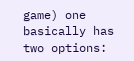game) one basically has two options: